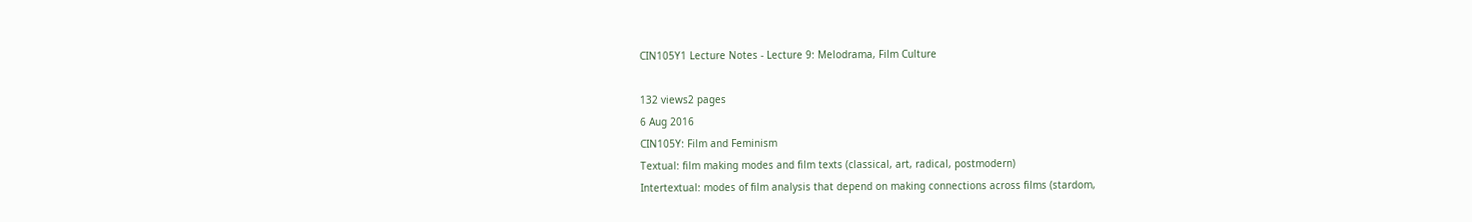CIN105Y1 Lecture Notes - Lecture 9: Melodrama, Film Culture

132 views2 pages
6 Aug 2016
CIN105Y: Film and Feminism
Textual: film making modes and film texts (classical, art, radical, postmodern)
Intertextual: modes of film analysis that depend on making connections across films (stardom,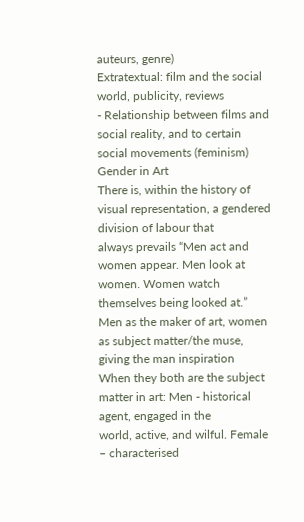auteurs, genre)
Extratextual: film and the social world, publicity, reviews
- Relationship between films and social reality, and to certain social movements (feminism)
Gender in Art
There is, within the history of visual representation, a gendered division of labour that
always prevails “Men act and women appear. Men look at women. Women watch
themselves being looked at.” Men as the maker of art, women as subject matter/the muse,
giving the man inspiration
When they both are the subject matter in art: Men - historical agent, engaged in the
world, active, and wilful. Female – characterised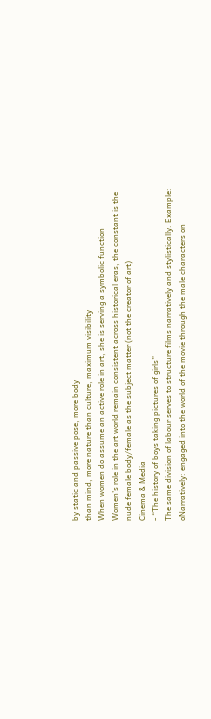by static and passive pose, more body
than mind, more nature than culture, maximum visibility
When women do assume an active role in art, she is serving a symbolic function
Women’s role in the art world remain consistent across historical eras, the constant is the
nude female body/female as the subject matter (not the creator of art)
Cinema & Media
- “The history of boys taking pictures of girls”
The same division of labour serves to structure films narratively and stylistically. Example:
oNarratively: engaged into the world of the movie through the male characters on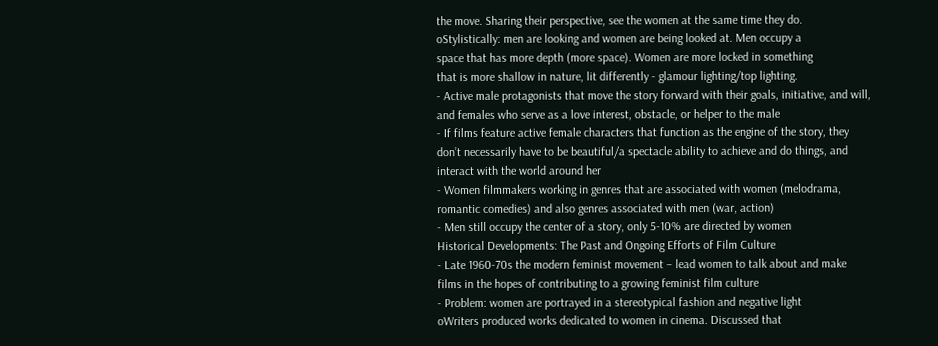the move. Sharing their perspective, see the women at the same time they do.
oStylistically: men are looking and women are being looked at. Men occupy a
space that has more depth (more space). Women are more locked in something
that is more shallow in nature, lit differently - glamour lighting/top lighting.
- Active male protagonists that move the story forward with their goals, initiative, and will,
and females who serve as a love interest, obstacle, or helper to the male
- If films feature active female characters that function as the engine of the story, they
don’t necessarily have to be beautiful/a spectacle ability to achieve and do things, and
interact with the world around her
- Women filmmakers working in genres that are associated with women (melodrama,
romantic comedies) and also genres associated with men (war, action)
- Men still occupy the center of a story, only 5-10% are directed by women
Historical Developments: The Past and Ongoing Efforts of Film Culture
- Late 1960-70s the modern feminist movement – lead women to talk about and make
films in the hopes of contributing to a growing feminist film culture
- Problem: women are portrayed in a stereotypical fashion and negative light
oWriters produced works dedicated to women in cinema. Discussed that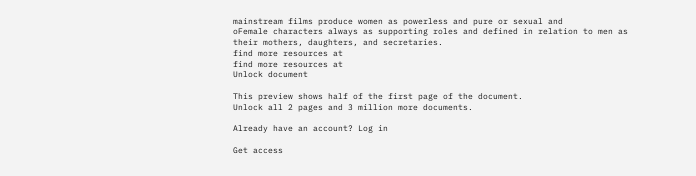mainstream films produce women as powerless and pure or sexual and
oFemale characters always as supporting roles and defined in relation to men as
their mothers, daughters, and secretaries.
find more resources at
find more resources at
Unlock document

This preview shows half of the first page of the document.
Unlock all 2 pages and 3 million more documents.

Already have an account? Log in

Get access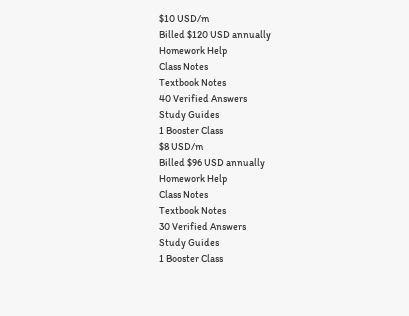$10 USD/m
Billed $120 USD annually
Homework Help
Class Notes
Textbook Notes
40 Verified Answers
Study Guides
1 Booster Class
$8 USD/m
Billed $96 USD annually
Homework Help
Class Notes
Textbook Notes
30 Verified Answers
Study Guides
1 Booster Class